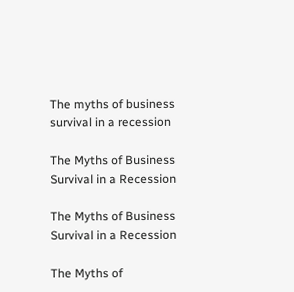The myths of business survival in a recession

The Myths of Business Survival in a Recession

The Myths of Business Survival in a Recession

The Myths of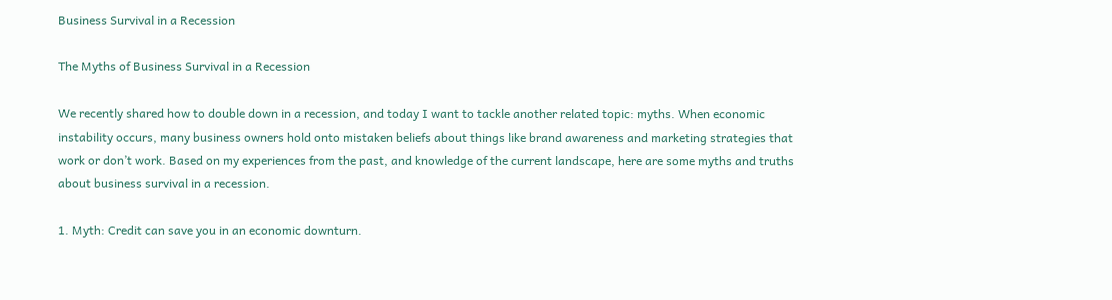Business Survival in a Recession

The Myths of Business Survival in a Recession

We recently shared how to double down in a recession, and today I want to tackle another related topic: myths. When economic instability occurs, many business owners hold onto mistaken beliefs about things like brand awareness and marketing strategies that work or don’t work. Based on my experiences from the past, and knowledge of the current landscape, here are some myths and truths about business survival in a recession.

1. Myth: Credit can save you in an economic downturn.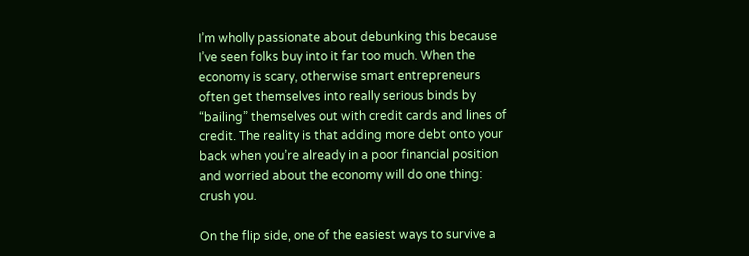I’m wholly passionate about debunking this because I’ve seen folks buy into it far too much. When the economy is scary, otherwise smart entrepreneurs often get themselves into really serious binds by “bailing” themselves out with credit cards and lines of credit. The reality is that adding more debt onto your back when you’re already in a poor financial position and worried about the economy will do one thing: crush you.

On the flip side, one of the easiest ways to survive a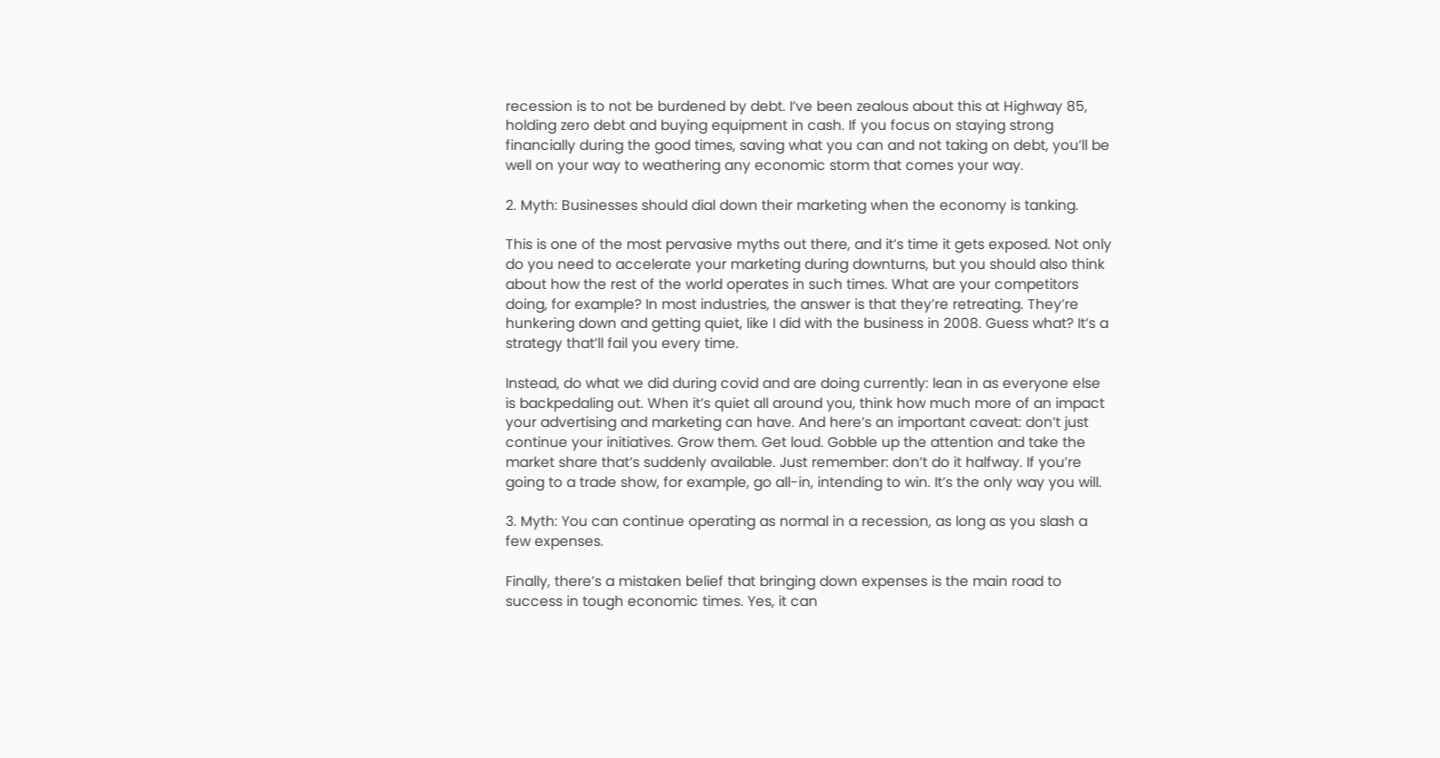recession is to not be burdened by debt. I’ve been zealous about this at Highway 85, holding zero debt and buying equipment in cash. If you focus on staying strong financially during the good times, saving what you can and not taking on debt, you’ll be well on your way to weathering any economic storm that comes your way.

2. Myth: Businesses should dial down their marketing when the economy is tanking.

This is one of the most pervasive myths out there, and it’s time it gets exposed. Not only do you need to accelerate your marketing during downturns, but you should also think about how the rest of the world operates in such times. What are your competitors doing, for example? In most industries, the answer is that they’re retreating. They’re hunkering down and getting quiet, like I did with the business in 2008. Guess what? It’s a strategy that’ll fail you every time.

Instead, do what we did during covid and are doing currently: lean in as everyone else is backpedaling out. When it’s quiet all around you, think how much more of an impact your advertising and marketing can have. And here’s an important caveat: don’t just continue your initiatives. Grow them. Get loud. Gobble up the attention and take the market share that’s suddenly available. Just remember: don’t do it halfway. If you’re going to a trade show, for example, go all-in, intending to win. It’s the only way you will.

3. Myth: You can continue operating as normal in a recession, as long as you slash a few expenses.

Finally, there’s a mistaken belief that bringing down expenses is the main road to success in tough economic times. Yes, it can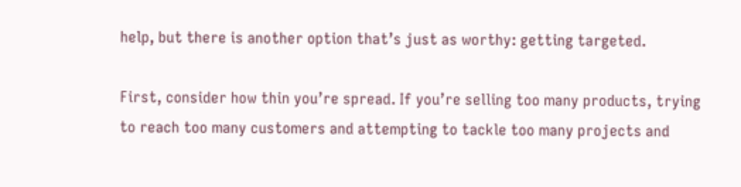help, but there is another option that’s just as worthy: getting targeted.

First, consider how thin you’re spread. If you’re selling too many products, trying to reach too many customers and attempting to tackle too many projects and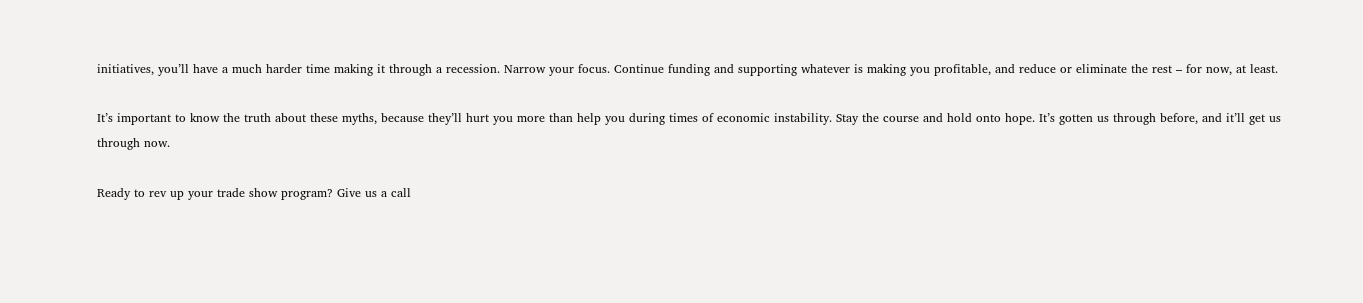initiatives, you’ll have a much harder time making it through a recession. Narrow your focus. Continue funding and supporting whatever is making you profitable, and reduce or eliminate the rest – for now, at least.

It’s important to know the truth about these myths, because they’ll hurt you more than help you during times of economic instability. Stay the course and hold onto hope. It’s gotten us through before, and it’ll get us through now.

Ready to rev up your trade show program? Give us a call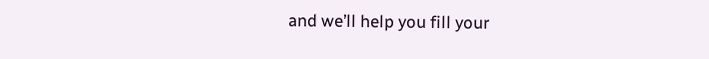and we’ll help you fill your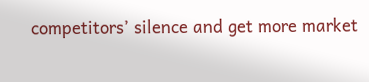competitors’ silence and get more market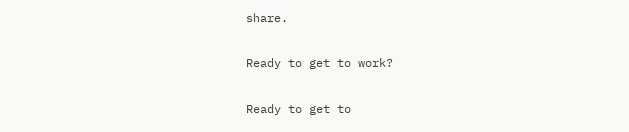share.

Ready to get to work?

Ready to get to